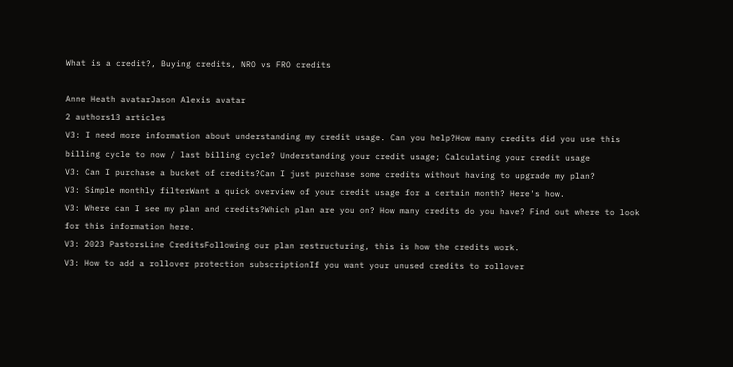What is a credit?, Buying credits, NRO vs FRO credits

Anne Heath avatarJason Alexis avatar
2 authors13 articles
V3: I need more information about understanding my credit usage. Can you help?How many credits did you use this billing cycle to now / last billing cycle? Understanding your credit usage; Calculating your credit usage
V3: Can I purchase a bucket of credits?Can I just purchase some credits without having to upgrade my plan?
V3: Simple monthly filterWant a quick overview of your credit usage for a certain month? Here's how.
V3: Where can I see my plan and credits?Which plan are you on? How many credits do you have? Find out where to look for this information here.
V3: 2023 PastorsLine CreditsFollowing our plan restructuring, this is how the credits work.
V3: How to add a rollover protection subscriptionIf you want your unused credits to rollover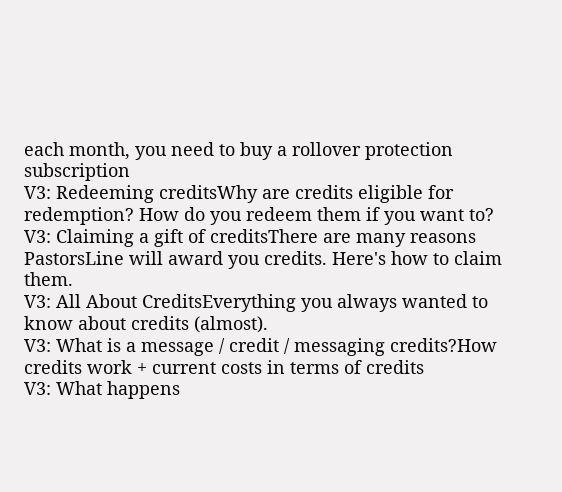each month, you need to buy a rollover protection subscription
V3: Redeeming creditsWhy are credits eligible for redemption? How do you redeem them if you want to?
V3: Claiming a gift of creditsThere are many reasons PastorsLine will award you credits. Here's how to claim them.
V3: All About CreditsEverything you always wanted to know about credits (almost).
V3: What is a message / credit / messaging credits?How credits work + current costs in terms of credits
V3: What happens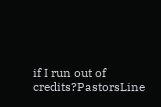if I run out of credits?PastorsLine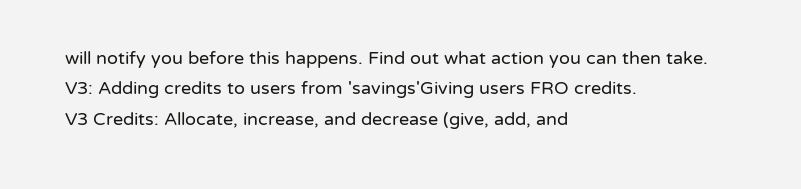will notify you before this happens. Find out what action you can then take.
V3: Adding credits to users from 'savings'Giving users FRO credits.
V3 Credits: Allocate, increase, and decrease (give, add, and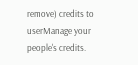remove) credits to userManage your people's credits.